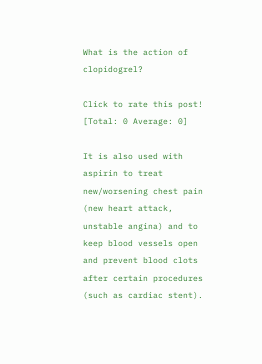What is the action of clopidogrel?

Click to rate this post!
[Total: 0 Average: 0]

It is also used with aspirin to treat new/worsening chest pain (new heart attack, unstable angina) and to keep blood vessels open and prevent blood clots after certain procedures (such as cardiac stent).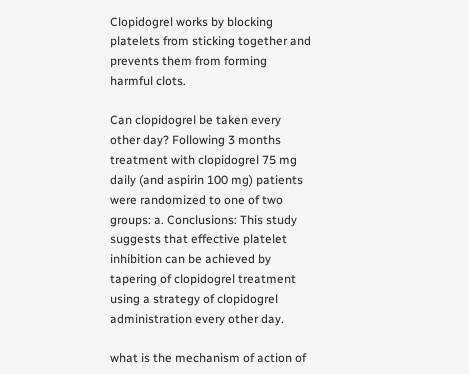Clopidogrel works by blocking platelets from sticking together and prevents them from forming harmful clots.

Can clopidogrel be taken every other day? Following 3 months treatment with clopidogrel 75 mg daily (and aspirin 100 mg) patients were randomized to one of two groups: a. Conclusions: This study suggests that effective platelet inhibition can be achieved by tapering of clopidogrel treatment using a strategy of clopidogrel administration every other day.

what is the mechanism of action of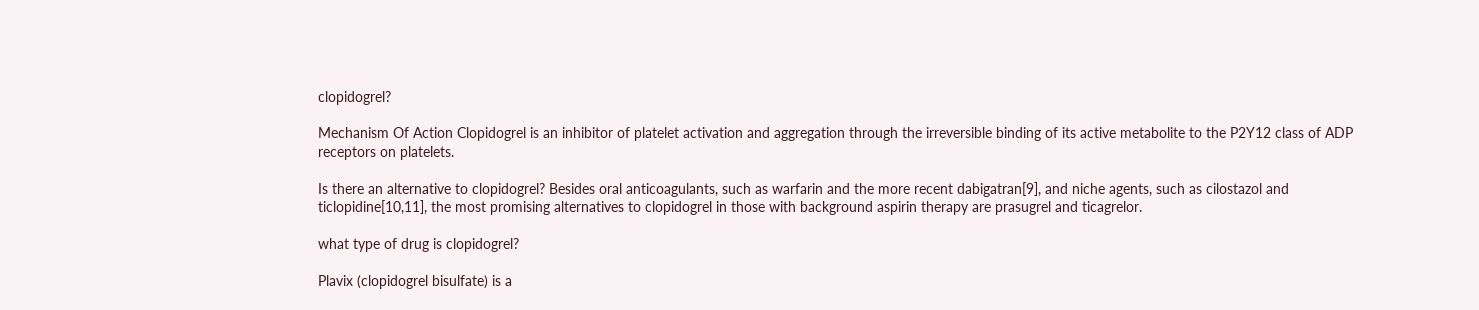clopidogrel?

Mechanism Of Action Clopidogrel is an inhibitor of platelet activation and aggregation through the irreversible binding of its active metabolite to the P2Y12 class of ADP receptors on platelets.

Is there an alternative to clopidogrel? Besides oral anticoagulants, such as warfarin and the more recent dabigatran[9], and niche agents, such as cilostazol and ticlopidine[10,11], the most promising alternatives to clopidogrel in those with background aspirin therapy are prasugrel and ticagrelor.

what type of drug is clopidogrel?

Plavix (clopidogrel bisulfate) is a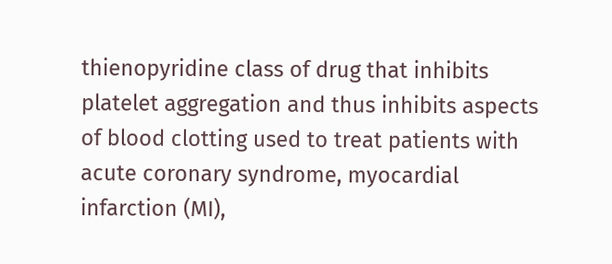thienopyridine class of drug that inhibits platelet aggregation and thus inhibits aspects of blood clotting used to treat patients with acute coronary syndrome, myocardial infarction (MI),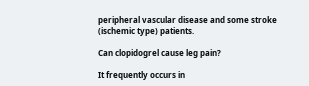peripheral vascular disease and some stroke (ischemic type) patients.

Can clopidogrel cause leg pain?

It frequently occurs in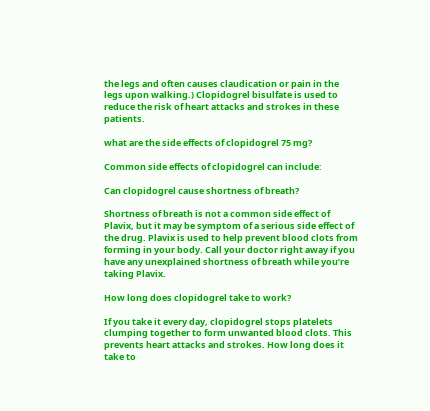the legs and often causes claudication or pain in the legs upon walking.) Clopidogrel bisulfate is used to reduce the risk of heart attacks and strokes in these patients.

what are the side effects of clopidogrel 75 mg?

Common side effects of clopidogrel can include:

Can clopidogrel cause shortness of breath?

Shortness of breath is not a common side effect of Plavix, but it may be symptom of a serious side effect of the drug. Plavix is used to help prevent blood clots from forming in your body. Call your doctor right away if you have any unexplained shortness of breath while you’re taking Plavix.

How long does clopidogrel take to work?

If you take it every day, clopidogrel stops platelets clumping together to form unwanted blood clots. This prevents heart attacks and strokes. How long does it take to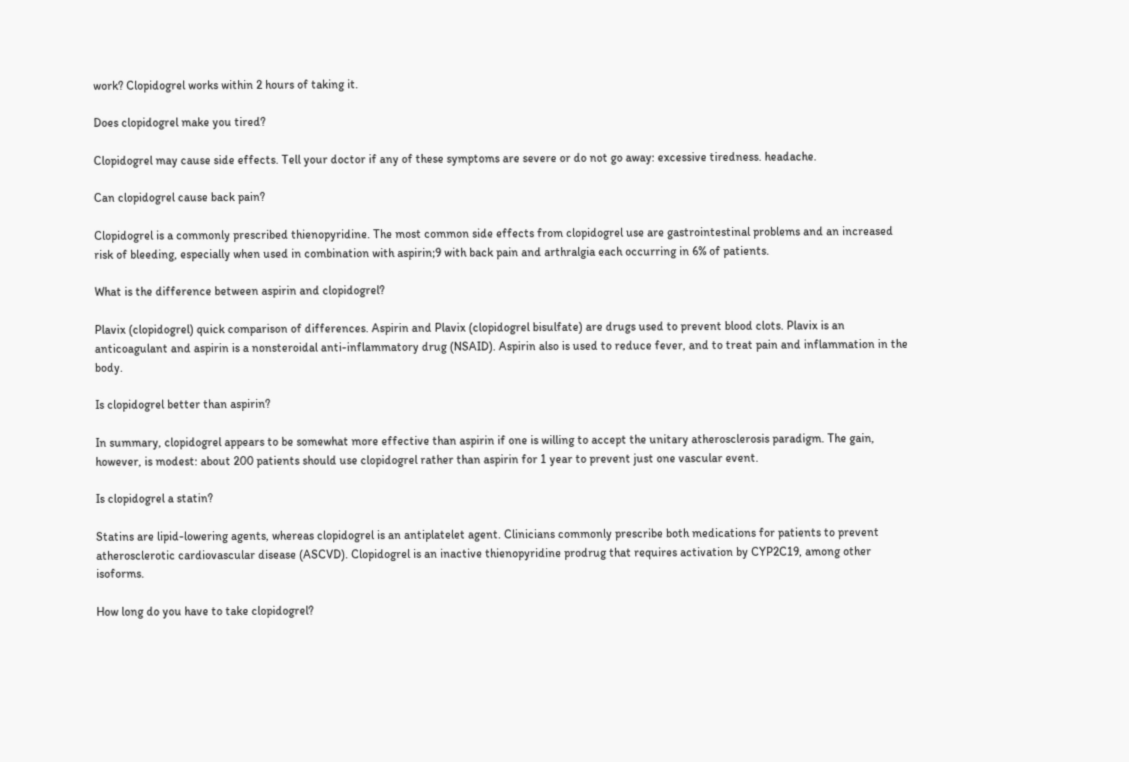work? Clopidogrel works within 2 hours of taking it.

Does clopidogrel make you tired?

Clopidogrel may cause side effects. Tell your doctor if any of these symptoms are severe or do not go away: excessive tiredness. headache.

Can clopidogrel cause back pain?

Clopidogrel is a commonly prescribed thienopyridine. The most common side effects from clopidogrel use are gastrointestinal problems and an increased risk of bleeding, especially when used in combination with aspirin;9 with back pain and arthralgia each occurring in 6% of patients.

What is the difference between aspirin and clopidogrel?

Plavix (clopidogrel) quick comparison of differences. Aspirin and Plavix (clopidogrel bisulfate) are drugs used to prevent blood clots. Plavix is an anticoagulant and aspirin is a nonsteroidal anti-inflammatory drug (NSAID). Aspirin also is used to reduce fever, and to treat pain and inflammation in the body.

Is clopidogrel better than aspirin?

In summary, clopidogrel appears to be somewhat more effective than aspirin if one is willing to accept the unitary atherosclerosis paradigm. The gain, however, is modest: about 200 patients should use clopidogrel rather than aspirin for 1 year to prevent just one vascular event.

Is clopidogrel a statin?

Statins are lipid-lowering agents, whereas clopidogrel is an antiplatelet agent. Clinicians commonly prescribe both medications for patients to prevent atherosclerotic cardiovascular disease (ASCVD). Clopidogrel is an inactive thienopyridine prodrug that requires activation by CYP2C19, among other isoforms.

How long do you have to take clopidogrel?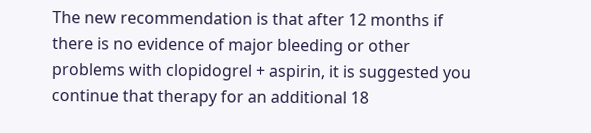The new recommendation is that after 12 months if there is no evidence of major bleeding or other problems with clopidogrel + aspirin, it is suggested you continue that therapy for an additional 18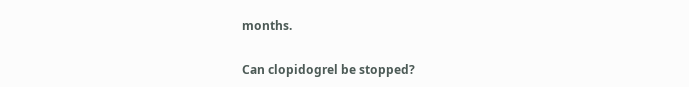months.

Can clopidogrel be stopped?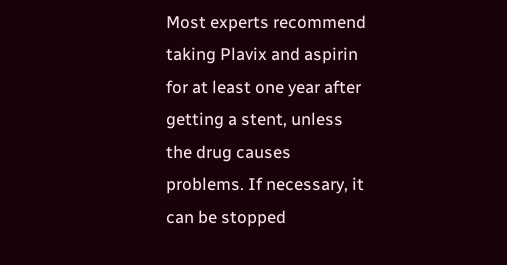Most experts recommend taking Plavix and aspirin for at least one year after getting a stent, unless the drug causes problems. If necessary, it can be stopped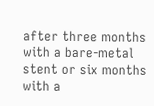after three months with a bare-metal stent or six months with a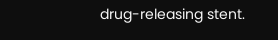drug-releasing stent.